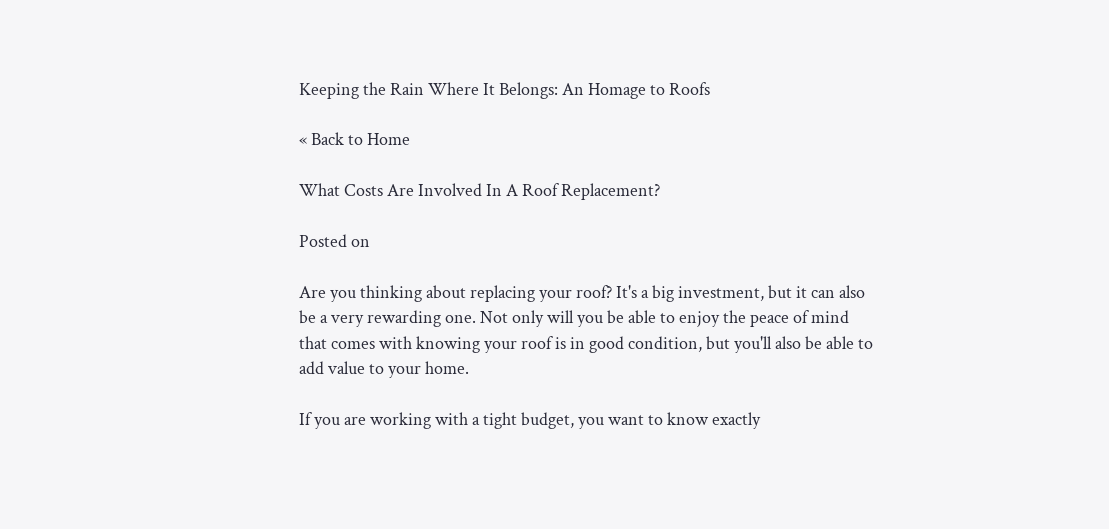Keeping the Rain Where It Belongs: An Homage to Roofs

« Back to Home

What Costs Are Involved In A Roof Replacement?

Posted on

Are you thinking about replacing your roof? It's a big investment, but it can also be a very rewarding one. Not only will you be able to enjoy the peace of mind that comes with knowing your roof is in good condition, but you'll also be able to add value to your home.

If you are working with a tight budget, you want to know exactly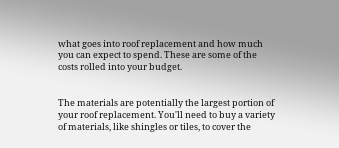what goes into roof replacement and how much you can expect to spend. These are some of the costs rolled into your budget.


The materials are potentially the largest portion of your roof replacement. You'll need to buy a variety of materials, like shingles or tiles, to cover the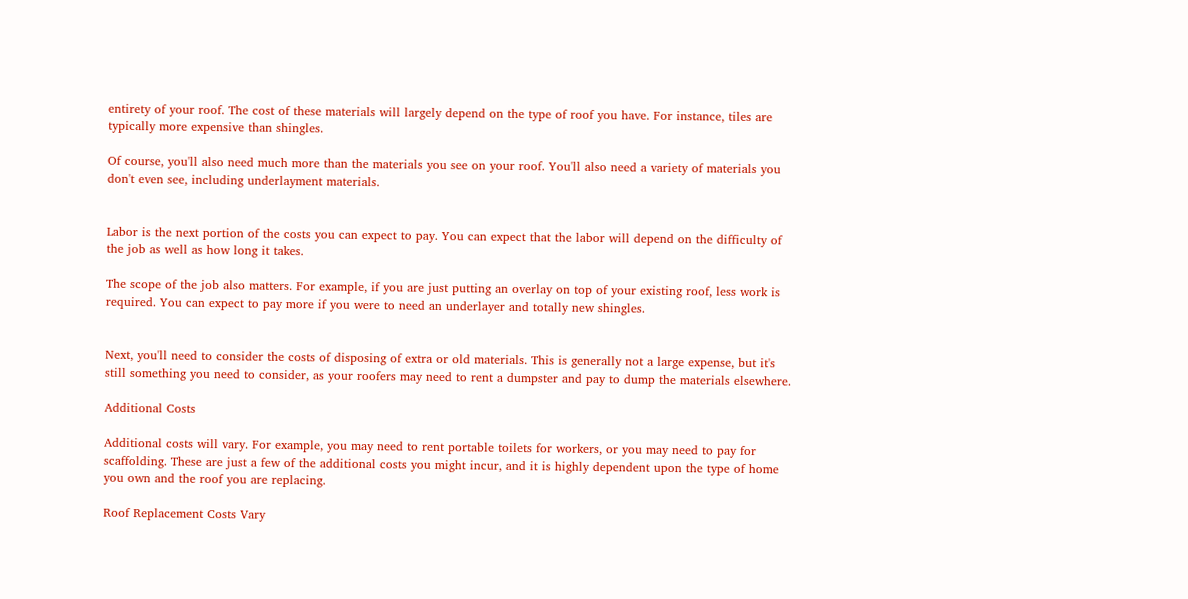entirety of your roof. The cost of these materials will largely depend on the type of roof you have. For instance, tiles are typically more expensive than shingles.

Of course, you'll also need much more than the materials you see on your roof. You'll also need a variety of materials you don't even see, including underlayment materials.


Labor is the next portion of the costs you can expect to pay. You can expect that the labor will depend on the difficulty of the job as well as how long it takes.

The scope of the job also matters. For example, if you are just putting an overlay on top of your existing roof, less work is required. You can expect to pay more if you were to need an underlayer and totally new shingles.


Next, you'll need to consider the costs of disposing of extra or old materials. This is generally not a large expense, but it's still something you need to consider, as your roofers may need to rent a dumpster and pay to dump the materials elsewhere.

Additional Costs

Additional costs will vary. For example, you may need to rent portable toilets for workers, or you may need to pay for scaffolding. These are just a few of the additional costs you might incur, and it is highly dependent upon the type of home you own and the roof you are replacing.

Roof Replacement Costs Vary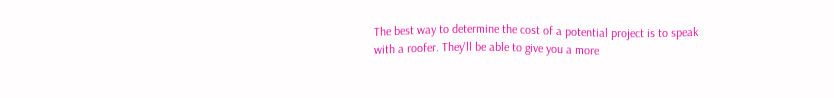The best way to determine the cost of a potential project is to speak with a roofer. They'll be able to give you a more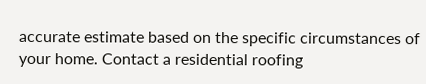accurate estimate based on the specific circumstances of your home. Contact a residential roofing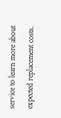service to learn more about expected replacement costs.